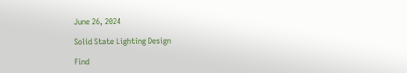June 26, 2024

Solid State Lighting Design

Find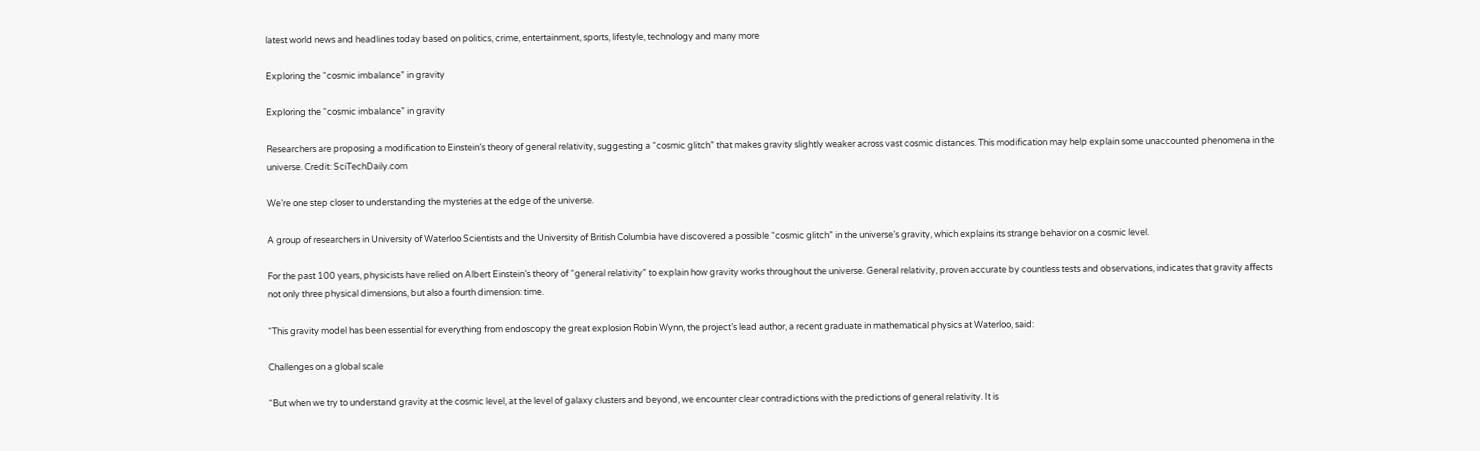latest world news and headlines today based on politics, crime, entertainment, sports, lifestyle, technology and many more

Exploring the “cosmic imbalance” in gravity

Exploring the “cosmic imbalance” in gravity

Researchers are proposing a modification to Einstein’s theory of general relativity, suggesting a “cosmic glitch” that makes gravity slightly weaker across vast cosmic distances. This modification may help explain some unaccounted phenomena in the universe. Credit: SciTechDaily.com

We’re one step closer to understanding the mysteries at the edge of the universe.

A group of researchers in University of Waterloo Scientists and the University of British Columbia have discovered a possible “cosmic glitch” in the universe’s gravity, which explains its strange behavior on a cosmic level.

For the past 100 years, physicists have relied on Albert Einstein’s theory of “general relativity” to explain how gravity works throughout the universe. General relativity, proven accurate by countless tests and observations, indicates that gravity affects not only three physical dimensions, but also a fourth dimension: time.

“This gravity model has been essential for everything from endoscopy the great explosion Robin Wynn, the project’s lead author, a recent graduate in mathematical physics at Waterloo, said:

Challenges on a global scale

“But when we try to understand gravity at the cosmic level, at the level of galaxy clusters and beyond, we encounter clear contradictions with the predictions of general relativity. It is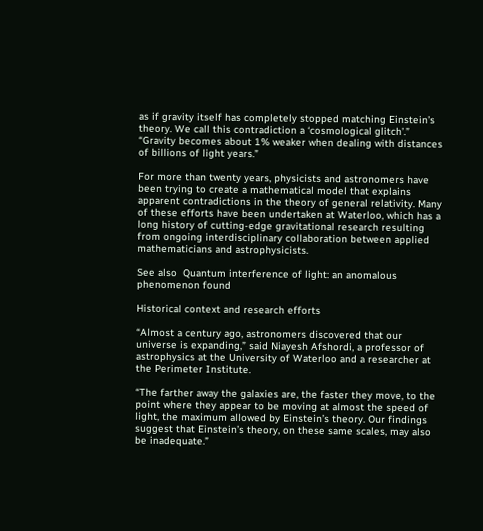as if gravity itself has completely stopped matching Einstein’s theory. We call this contradiction a ‘cosmological glitch’.” “Gravity becomes about 1% weaker when dealing with distances of billions of light years.”

For more than twenty years, physicists and astronomers have been trying to create a mathematical model that explains apparent contradictions in the theory of general relativity. Many of these efforts have been undertaken at Waterloo, which has a long history of cutting-edge gravitational research resulting from ongoing interdisciplinary collaboration between applied mathematicians and astrophysicists.

See also  Quantum interference of light: an anomalous phenomenon found

Historical context and research efforts

“Almost a century ago, astronomers discovered that our universe is expanding,” said Niayesh Afshordi, a professor of astrophysics at the University of Waterloo and a researcher at the Perimeter Institute.

“The farther away the galaxies are, the faster they move, to the point where they appear to be moving at almost the speed of light, the maximum allowed by Einstein’s theory. Our findings suggest that Einstein’s theory, on these same scales, may also be inadequate.”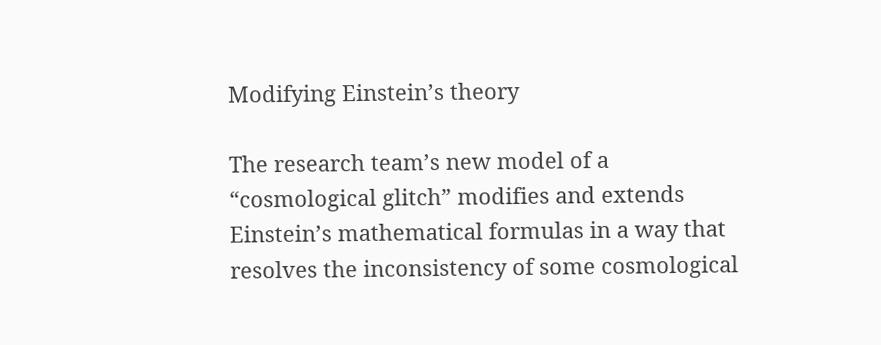Modifying Einstein’s theory

The research team’s new model of a “cosmological glitch” modifies and extends Einstein’s mathematical formulas in a way that resolves the inconsistency of some cosmological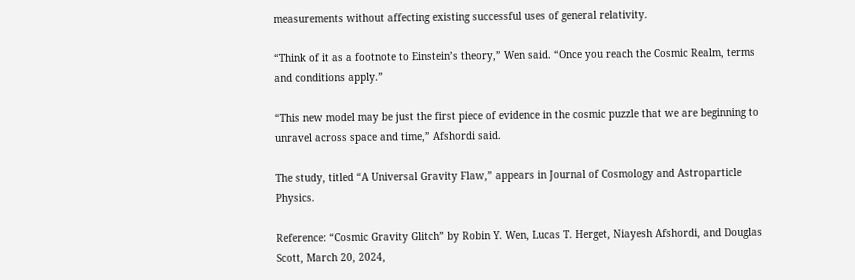measurements without affecting existing successful uses of general relativity.

“Think of it as a footnote to Einstein’s theory,” Wen said. “Once you reach the Cosmic Realm, terms and conditions apply.”

“This new model may be just the first piece of evidence in the cosmic puzzle that we are beginning to unravel across space and time,” Afshordi said.

The study, titled “A Universal Gravity Flaw,” appears in Journal of Cosmology and Astroparticle Physics.

Reference: “Cosmic Gravity Glitch” by Robin Y. Wen, Lucas T. Herget, Niayesh Afshordi, and Douglas Scott, March 20, 2024,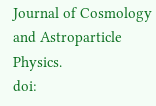Journal of Cosmology and Astroparticle Physics.
doi: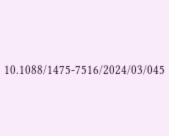10.1088/1475-7516/2024/03/045